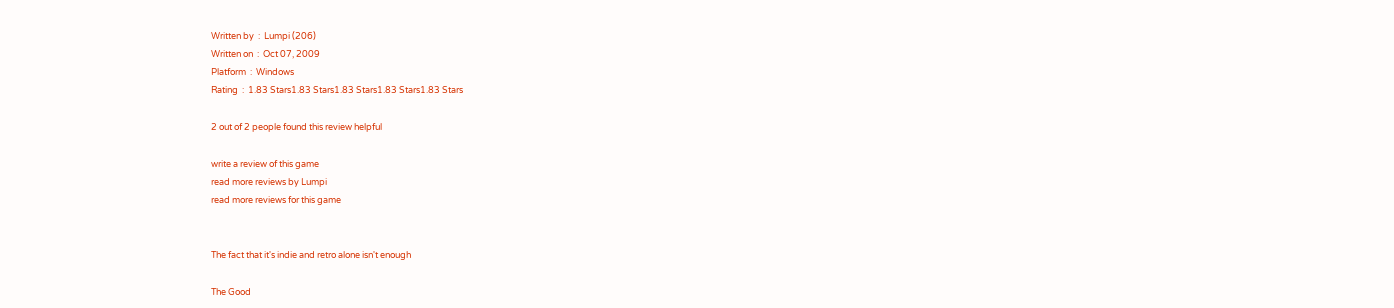Written by  :  Lumpi (206)
Written on  :  Oct 07, 2009
Platform  :  Windows
Rating  :  1.83 Stars1.83 Stars1.83 Stars1.83 Stars1.83 Stars

2 out of 2 people found this review helpful

write a review of this game
read more reviews by Lumpi
read more reviews for this game


The fact that it's indie and retro alone isn't enough

The Good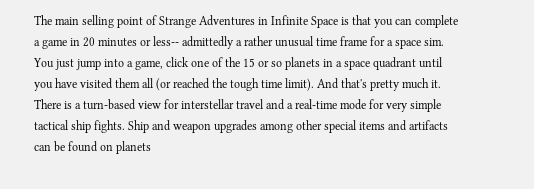The main selling point of Strange Adventures in Infinite Space is that you can complete a game in 20 minutes or less-- admittedly a rather unusual time frame for a space sim. You just jump into a game, click one of the 15 or so planets in a space quadrant until you have visited them all (or reached the tough time limit). And that's pretty much it. There is a turn-based view for interstellar travel and a real-time mode for very simple tactical ship fights. Ship and weapon upgrades among other special items and artifacts can be found on planets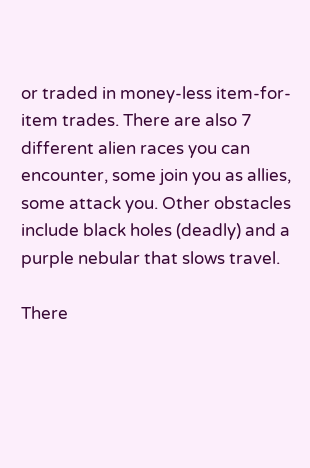or traded in money-less item-for-item trades. There are also 7 different alien races you can encounter, some join you as allies, some attack you. Other obstacles include black holes (deadly) and a purple nebular that slows travel.

There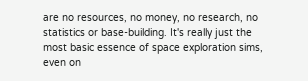are no resources, no money, no research, no statistics or base-building. It's really just the most basic essence of space exploration sims, even on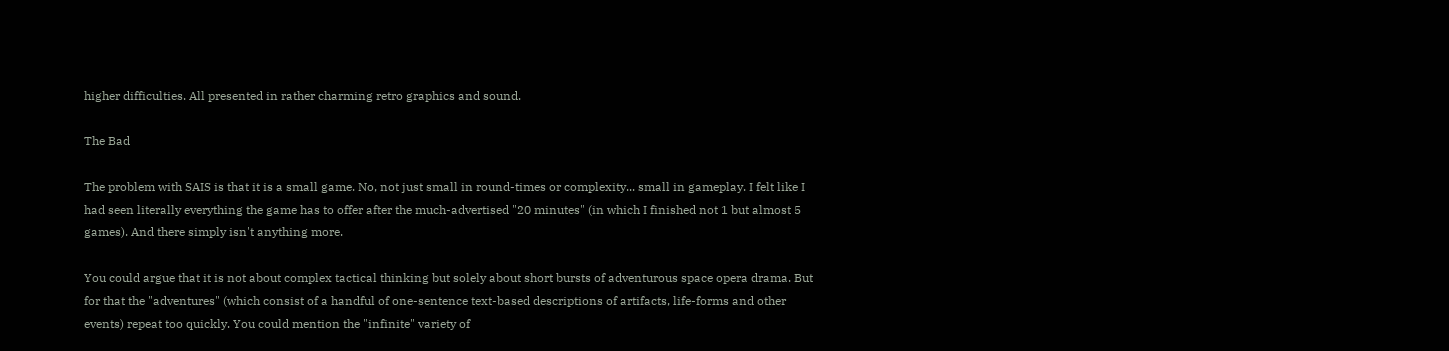higher difficulties. All presented in rather charming retro graphics and sound.

The Bad

The problem with SAIS is that it is a small game. No, not just small in round-times or complexity... small in gameplay. I felt like I had seen literally everything the game has to offer after the much-advertised "20 minutes" (in which I finished not 1 but almost 5 games). And there simply isn't anything more.

You could argue that it is not about complex tactical thinking but solely about short bursts of adventurous space opera drama. But for that the "adventures" (which consist of a handful of one-sentence text-based descriptions of artifacts, life-forms and other events) repeat too quickly. You could mention the "infinite" variety of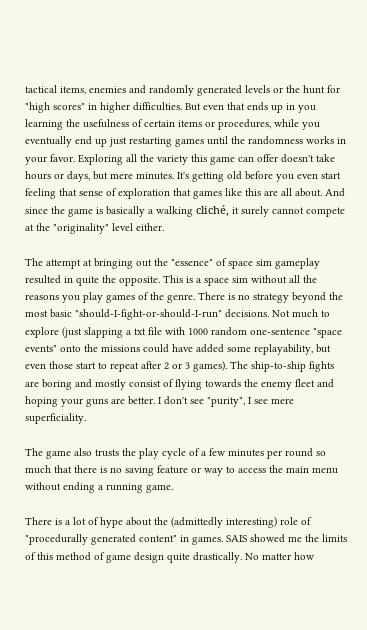tactical items, enemies and randomly generated levels or the hunt for "high scores" in higher difficulties. But even that ends up in you learning the usefulness of certain items or procedures, while you eventually end up just restarting games until the randomness works in your favor. Exploring all the variety this game can offer doesn't take hours or days, but mere minutes. It's getting old before you even start feeling that sense of exploration that games like this are all about. And since the game is basically a walking cliché, it surely cannot compete at the "originality" level either.

The attempt at bringing out the "essence" of space sim gameplay resulted in quite the opposite. This is a space sim without all the reasons you play games of the genre. There is no strategy beyond the most basic "should-I-fight-or-should-I-run" decisions. Not much to explore (just slapping a txt file with 1000 random one-sentence "space events" onto the missions could have added some replayability, but even those start to repeat after 2 or 3 games). The ship-to-ship fights are boring and mostly consist of flying towards the enemy fleet and hoping your guns are better. I don't see "purity", I see mere superficiality.

The game also trusts the play cycle of a few minutes per round so much that there is no saving feature or way to access the main menu without ending a running game.

There is a lot of hype about the (admittedly interesting) role of "procedurally generated content" in games. SAIS showed me the limits of this method of game design quite drastically. No matter how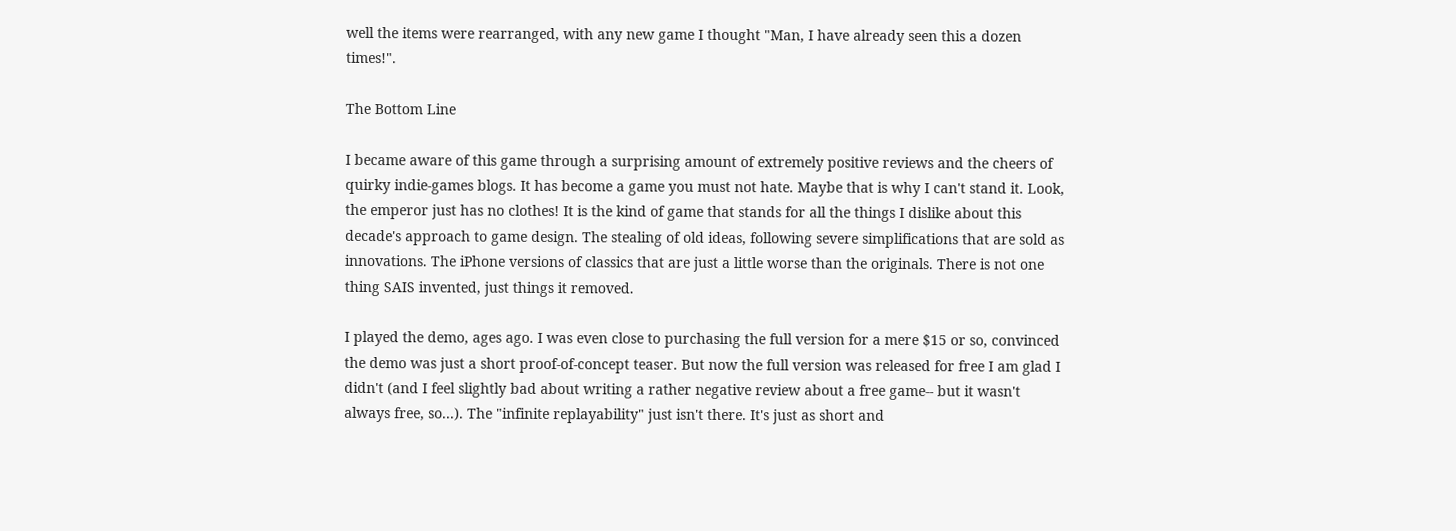well the items were rearranged, with any new game I thought "Man, I have already seen this a dozen times!".

The Bottom Line

I became aware of this game through a surprising amount of extremely positive reviews and the cheers of quirky indie-games blogs. It has become a game you must not hate. Maybe that is why I can't stand it. Look, the emperor just has no clothes! It is the kind of game that stands for all the things I dislike about this decade's approach to game design. The stealing of old ideas, following severe simplifications that are sold as innovations. The iPhone versions of classics that are just a little worse than the originals. There is not one thing SAIS invented, just things it removed.

I played the demo, ages ago. I was even close to purchasing the full version for a mere $15 or so, convinced the demo was just a short proof-of-concept teaser. But now the full version was released for free I am glad I didn't (and I feel slightly bad about writing a rather negative review about a free game-- but it wasn't always free, so...). The "infinite replayability" just isn't there. It's just as short and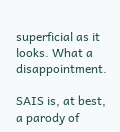superficial as it looks. What a disappointment.

SAIS is, at best, a parody of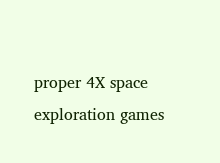proper 4X space exploration games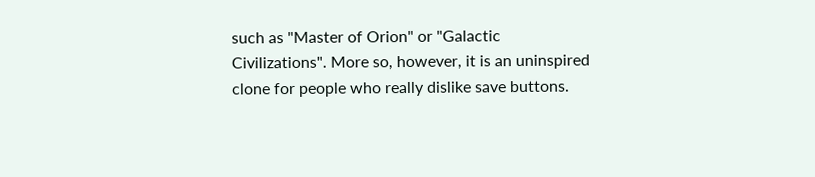such as "Master of Orion" or "Galactic Civilizations". More so, however, it is an uninspired clone for people who really dislike save buttons.